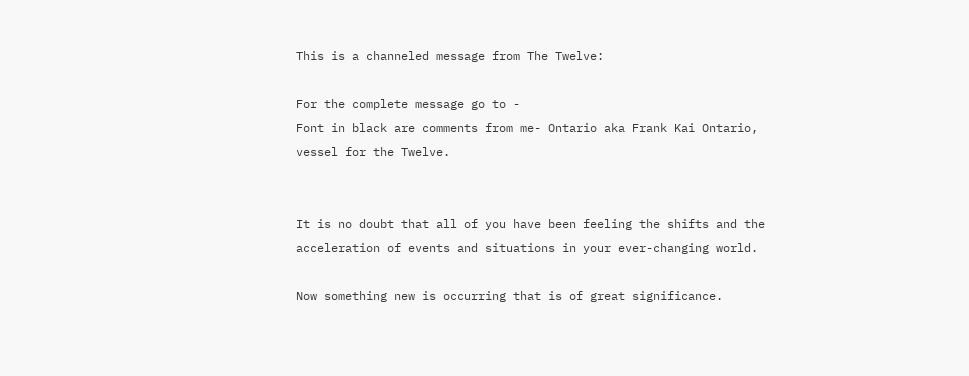This is a channeled message from The Twelve:

For the complete message go to -
Font in black are comments from me- Ontario aka Frank Kai Ontario, vessel for the Twelve.


It is no doubt that all of you have been feeling the shifts and the acceleration of events and situations in your ever-changing world.

Now something new is occurring that is of great significance.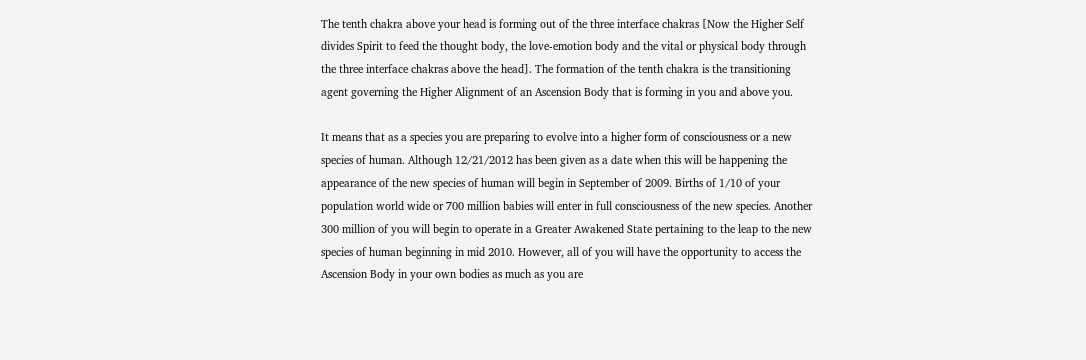The tenth chakra above your head is forming out of the three interface chakras [Now the Higher Self divides Spirit to feed the thought body, the love-emotion body and the vital or physical body through the three interface chakras above the head]. The formation of the tenth chakra is the transitioning agent governing the Higher Alignment of an Ascension Body that is forming in you and above you.

It means that as a species you are preparing to evolve into a higher form of consciousness or a new species of human. Although 12/21/2012 has been given as a date when this will be happening the appearance of the new species of human will begin in September of 2009. Births of 1/10 of your population world wide or 700 million babies will enter in full consciousness of the new species. Another 300 million of you will begin to operate in a Greater Awakened State pertaining to the leap to the new species of human beginning in mid 2010. However, all of you will have the opportunity to access the Ascension Body in your own bodies as much as you are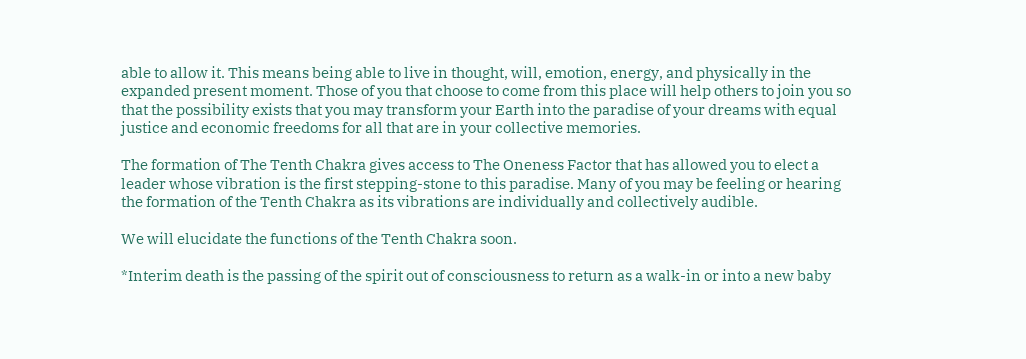able to allow it. This means being able to live in thought, will, emotion, energy, and physically in the expanded present moment. Those of you that choose to come from this place will help others to join you so that the possibility exists that you may transform your Earth into the paradise of your dreams with equal justice and economic freedoms for all that are in your collective memories.

The formation of The Tenth Chakra gives access to The Oneness Factor that has allowed you to elect a leader whose vibration is the first stepping-stone to this paradise. Many of you may be feeling or hearing the formation of the Tenth Chakra as its vibrations are individually and collectively audible.

We will elucidate the functions of the Tenth Chakra soon.

*Interim death is the passing of the spirit out of consciousness to return as a walk-in or into a new baby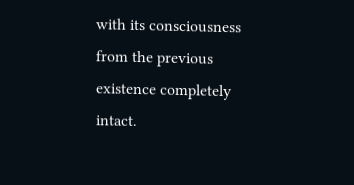with its consciousness from the previous existence completely intact.